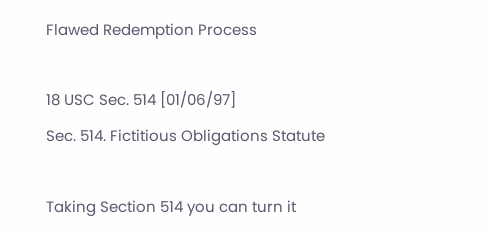Flawed Redemption Process

18 USC Sec. 514 [01/06/97]
Sec. 514. Fictitious Obligations Statute

Taking Section 514 you can turn it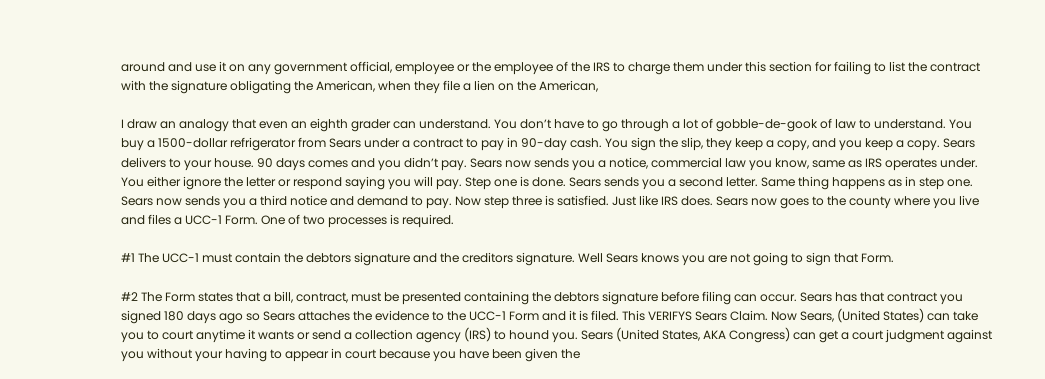around and use it on any government official, employee or the employee of the IRS to charge them under this section for failing to list the contract with the signature obligating the American, when they file a lien on the American,

I draw an analogy that even an eighth grader can understand. You don’t have to go through a lot of gobble-de-gook of law to understand. You buy a 1500-dollar refrigerator from Sears under a contract to pay in 90-day cash. You sign the slip, they keep a copy, and you keep a copy. Sears delivers to your house. 90 days comes and you didn’t pay. Sears now sends you a notice, commercial law you know, same as IRS operates under. You either ignore the letter or respond saying you will pay. Step one is done. Sears sends you a second letter. Same thing happens as in step one. Sears now sends you a third notice and demand to pay. Now step three is satisfied. Just like IRS does. Sears now goes to the county where you live and files a UCC-1 Form. One of two processes is required.

#1 The UCC-1 must contain the debtors signature and the creditors signature. Well Sears knows you are not going to sign that Form.

#2 The Form states that a bill, contract, must be presented containing the debtors signature before filing can occur. Sears has that contract you signed 180 days ago so Sears attaches the evidence to the UCC-1 Form and it is filed. This VERIFYS Sears Claim. Now Sears, (United States) can take you to court anytime it wants or send a collection agency (IRS) to hound you. Sears (United States, AKA Congress) can get a court judgment against you without your having to appear in court because you have been given the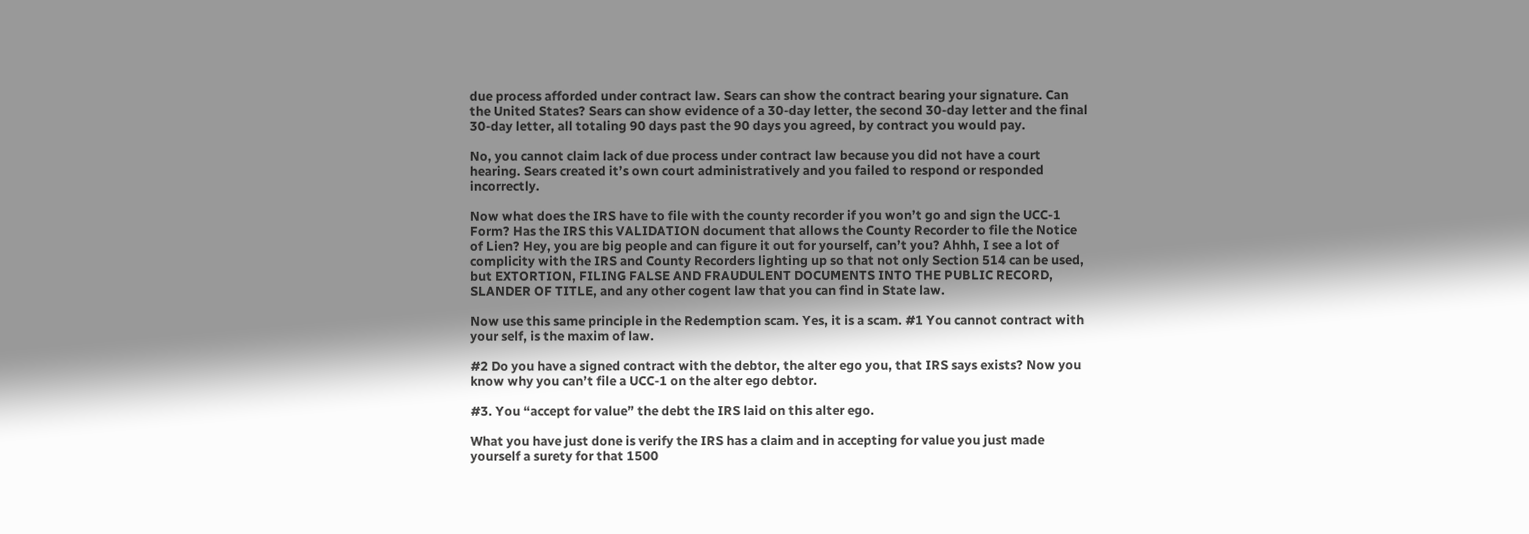due process afforded under contract law. Sears can show the contract bearing your signature. Can the United States? Sears can show evidence of a 30-day letter, the second 30-day letter and the final 30-day letter, all totaling 90 days past the 90 days you agreed, by contract you would pay.

No, you cannot claim lack of due process under contract law because you did not have a court hearing. Sears created it’s own court administratively and you failed to respond or responded incorrectly.

Now what does the IRS have to file with the county recorder if you won’t go and sign the UCC-1 Form? Has the IRS this VALIDATION document that allows the County Recorder to file the Notice of Lien? Hey, you are big people and can figure it out for yourself, can’t you? Ahhh, I see a lot of complicity with the IRS and County Recorders lighting up so that not only Section 514 can be used, but EXTORTION, FILING FALSE AND FRAUDULENT DOCUMENTS INTO THE PUBLIC RECORD, SLANDER OF TITLE, and any other cogent law that you can find in State law.

Now use this same principle in the Redemption scam. Yes, it is a scam. #1 You cannot contract with your self, is the maxim of law.

#2 Do you have a signed contract with the debtor, the alter ego you, that IRS says exists? Now you know why you can’t file a UCC-1 on the alter ego debtor.

#3. You “accept for value” the debt the IRS laid on this alter ego.

What you have just done is verify the IRS has a claim and in accepting for value you just made yourself a surety for that 1500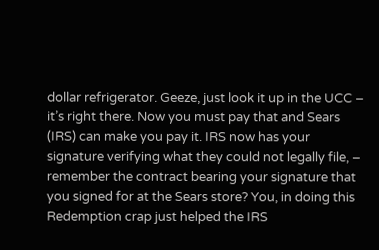dollar refrigerator. Geeze, just look it up in the UCC – it’s right there. Now you must pay that and Sears (IRS) can make you pay it. IRS now has your signature verifying what they could not legally file, – remember the contract bearing your signature that you signed for at the Sears store? You, in doing this Redemption crap just helped the IRS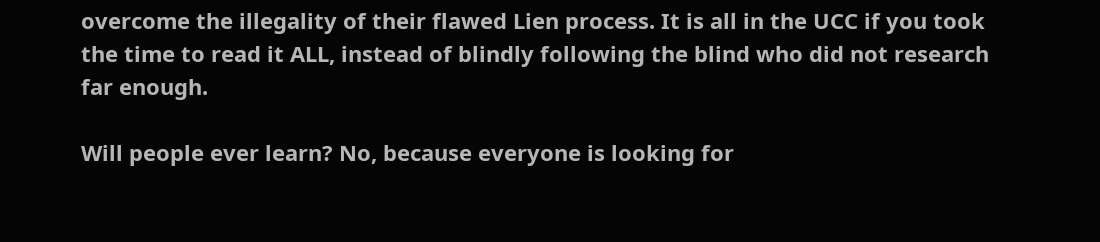overcome the illegality of their flawed Lien process. It is all in the UCC if you took the time to read it ALL, instead of blindly following the blind who did not research far enough.

Will people ever learn? No, because everyone is looking for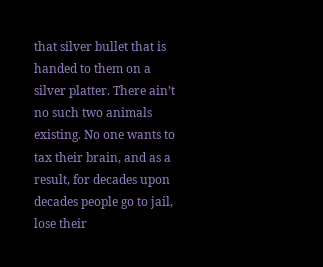that silver bullet that is handed to them on a silver platter. There ain’t no such two animals existing. No one wants to tax their brain, and as a result, for decades upon decades people go to jail, lose their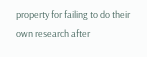property for failing to do their own research after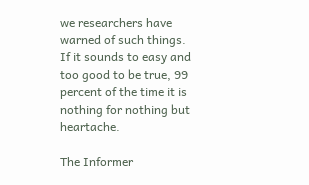we researchers have warned of such things. If it sounds to easy and too good to be true, 99 percent of the time it is nothing for nothing but heartache.

The Informer